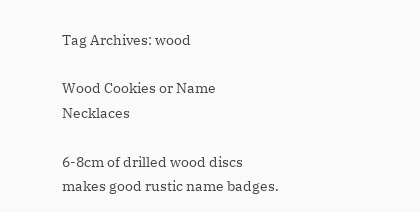Tag Archives: wood

Wood Cookies or Name Necklaces

6-8cm of drilled wood discs makes good rustic name badges.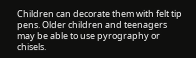Children can decorate them with felt tip pens. Older children and teenagers may be able to use pyrography or chisels.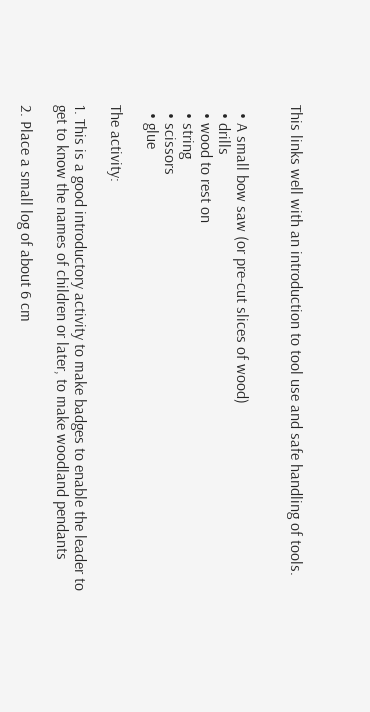This links well with an introduction to tool use and safe handling of tools.


  • A small bow saw (or pre-cut slices of wood)
  • drills
  • wood to rest on
  • string
  • scissors
  • glue

The activity:

1. This is a good introductory activity to make badges to enable the leader to get to know the names of children or later, to make woodland pendants

2. Place a small log of about 6 cm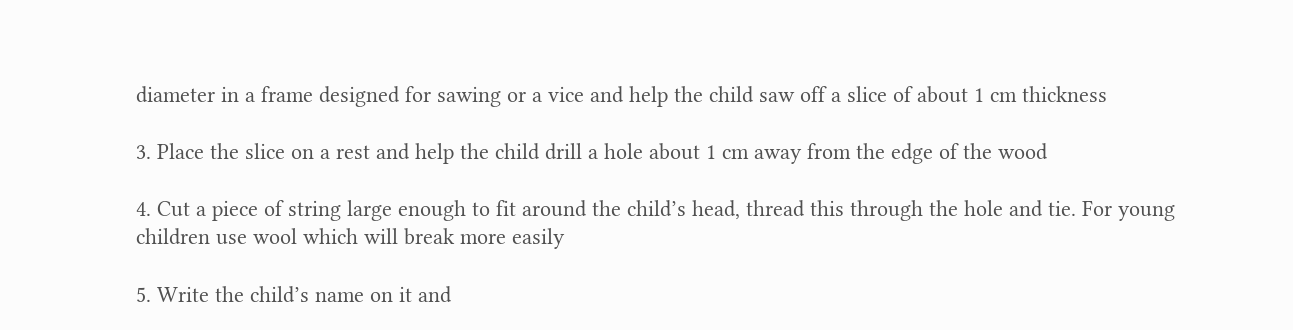diameter in a frame designed for sawing or a vice and help the child saw off a slice of about 1 cm thickness

3. Place the slice on a rest and help the child drill a hole about 1 cm away from the edge of the wood

4. Cut a piece of string large enough to fit around the child’s head, thread this through the hole and tie. For young children use wool which will break more easily

5. Write the child’s name on it and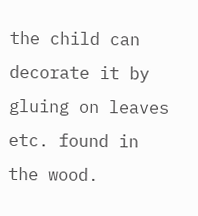the child can decorate it by gluing on leaves etc. found in the wood.